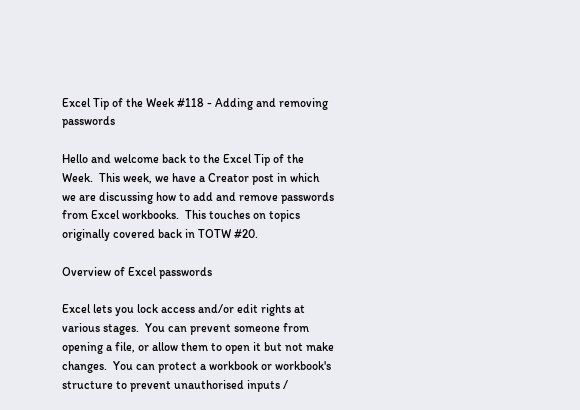Excel Tip of the Week #118 - Adding and removing passwords

Hello and welcome back to the Excel Tip of the Week.  This week, we have a Creator post in which we are discussing how to add and remove passwords from Excel workbooks.  This touches on topics originally covered back in TOTW #20.

Overview of Excel passwords

Excel lets you lock access and/or edit rights at various stages.  You can prevent someone from opening a file, or allow them to open it but not make changes.  You can protect a workbook or workbook's structure to prevent unauthorised inputs /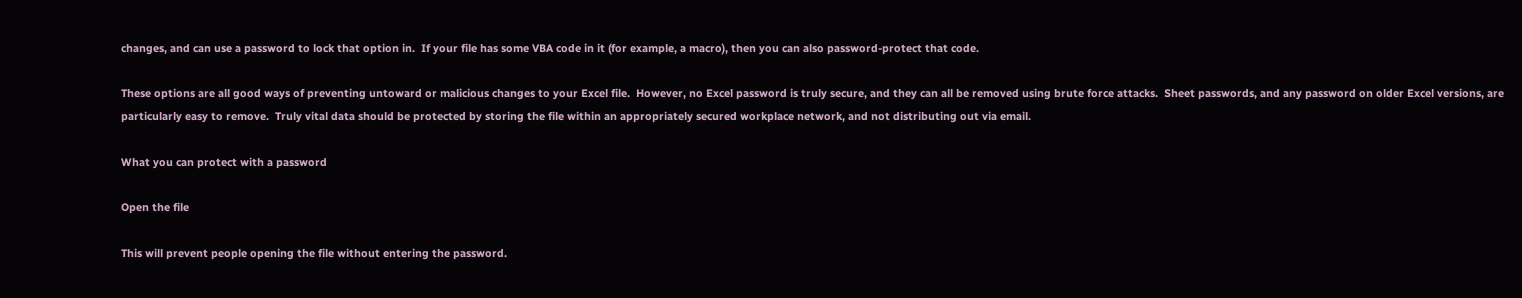changes, and can use a password to lock that option in.  If your file has some VBA code in it (for example, a macro), then you can also password-protect that code.

These options are all good ways of preventing untoward or malicious changes to your Excel file.  However, no Excel password is truly secure, and they can all be removed using brute force attacks.  Sheet passwords, and any password on older Excel versions, are particularly easy to remove.  Truly vital data should be protected by storing the file within an appropriately secured workplace network, and not distributing out via email.

What you can protect with a password

Open the file

This will prevent people opening the file without entering the password.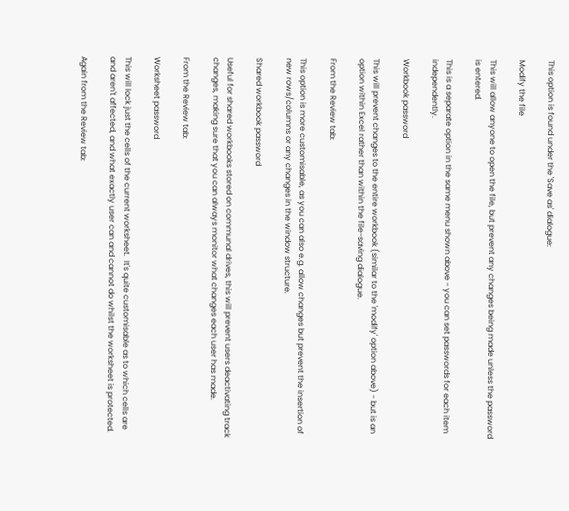This option is found under the 'Save as' dialogue:

Modify the file

This will allow anyone to open the file, but prevent any changes being made unless the password is entered.

This is a separate option in the same menu shown above - you can set passwords for each item independently.

Workbook password

This will prevent changes to the entire workbook (similar to the 'modify' option above) - but is an option within Excel rather than within the file-saving dialogue.

From the Review tab:

This option is more customisable, as you can also e.g. allow changes but prevent the insertion of new rows/columns or any changes in the window structure.

Shared workbook password

Useful for shared workbooks stored on communal drives, this will prevent users deactivating track changes, making sure that you can always monitor what changes each user has made.

From the Review tab:

Worksheet password

This will lock just the cells of the current worksheet.  It's quite customisable as to which cells are and aren't affected, and what exactly user can and cannot do whilst the worksheet is protected.

Again from the Review tab: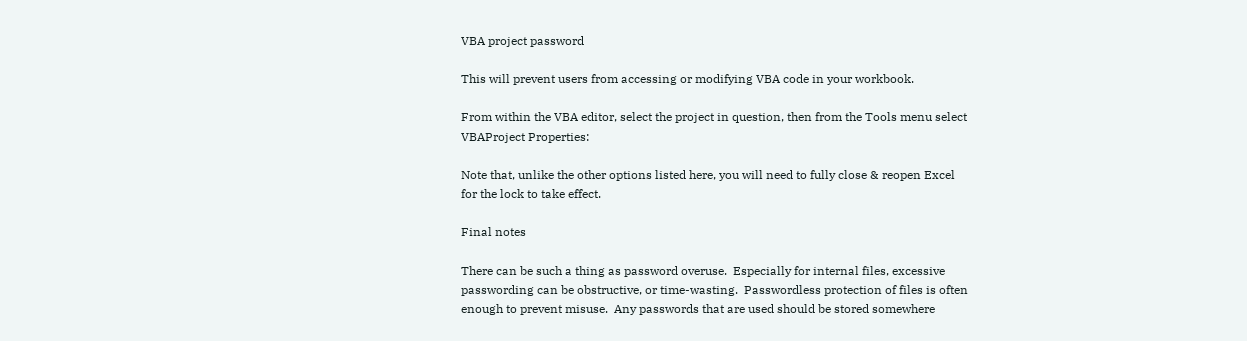VBA project password

This will prevent users from accessing or modifying VBA code in your workbook.

From within the VBA editor, select the project in question, then from the Tools menu select VBAProject Properties:

Note that, unlike the other options listed here, you will need to fully close & reopen Excel for the lock to take effect.

Final notes

There can be such a thing as password overuse.  Especially for internal files, excessive passwording can be obstructive, or time-wasting.  Passwordless protection of files is often enough to prevent misuse.  Any passwords that are used should be stored somewhere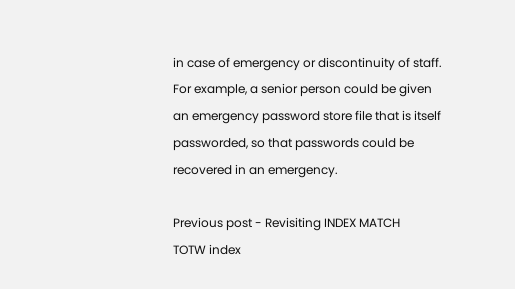in case of emergency or discontinuity of staff.  For example, a senior person could be given an emergency password store file that is itself passworded, so that passwords could be recovered in an emergency.

Previous post - Revisiting INDEX MATCH
TOTW index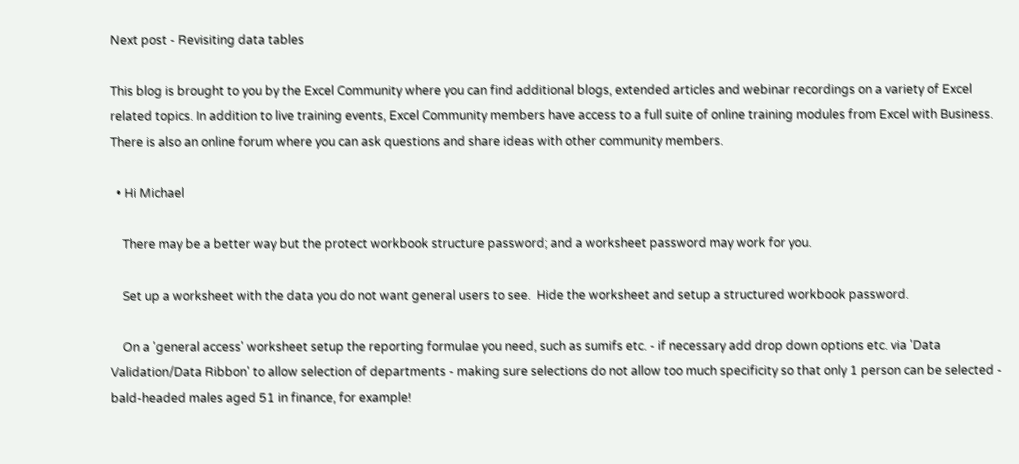Next post - Revisiting data tables

This blog is brought to you by the Excel Community where you can find additional blogs, extended articles and webinar recordings on a variety of Excel related topics. In addition to live training events, Excel Community members have access to a full suite of online training modules from Excel with Business. There is also an online forum where you can ask questions and share ideas with other community members.

  • Hi Michael

    There may be a better way but the protect workbook structure password; and a worksheet password may work for you.

    Set up a worksheet with the data you do not want general users to see.  Hide the worksheet and setup a structured workbook password.

    On a 'general access' worksheet setup the reporting formulae you need, such as sumifs etc. - if necessary add drop down options etc. via 'Data Validation/Data Ribbon' to allow selection of departments - making sure selections do not allow too much specificity so that only 1 person can be selected - bald-headed males aged 51 in finance, for example!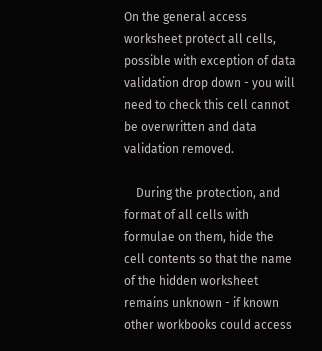On the general access worksheet protect all cells, possible with exception of data validation drop down - you will need to check this cell cannot be overwritten and data validation removed.

    During the protection, and format of all cells with formulae on them, hide the cell contents so that the name of the hidden worksheet remains unknown - if known other workbooks could access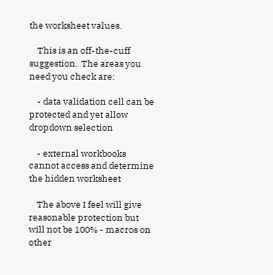the worksheet values.

    This is an off-the-cuff suggestion.  The areas you need you check are:

    - data validation cell can be protected and yet allow dropdown selection

    - external workbooks cannot access and determine the hidden worksheet

    The above I feel will give reasonable protection but will not be 100% - macros on other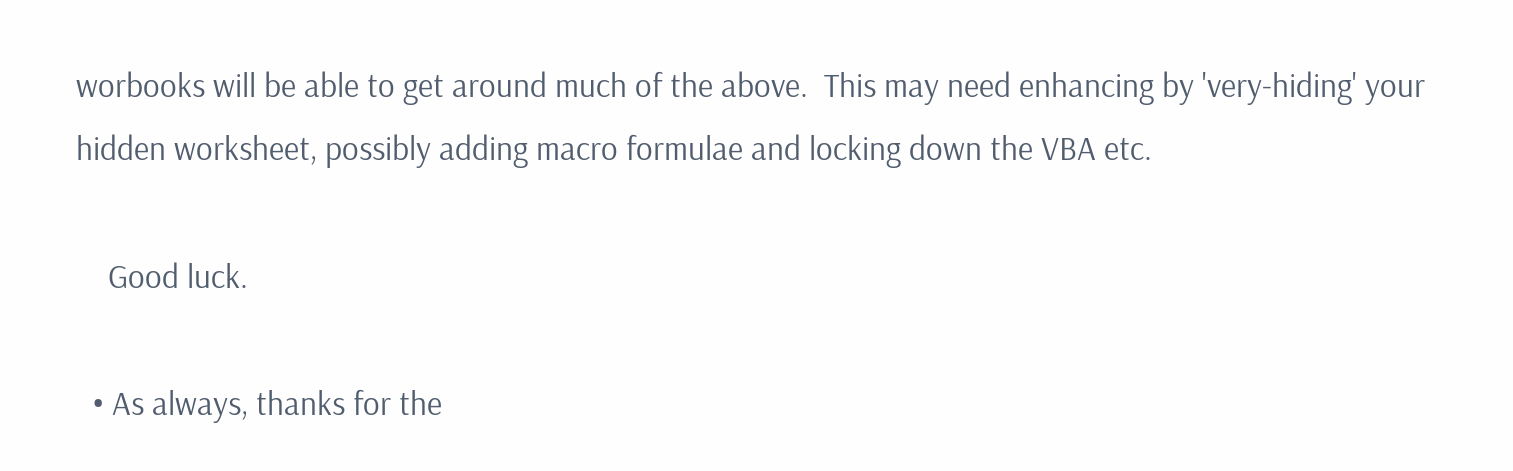worbooks will be able to get around much of the above.  This may need enhancing by 'very-hiding' your hidden worksheet, possibly adding macro formulae and locking down the VBA etc.

    Good luck.

  • As always, thanks for the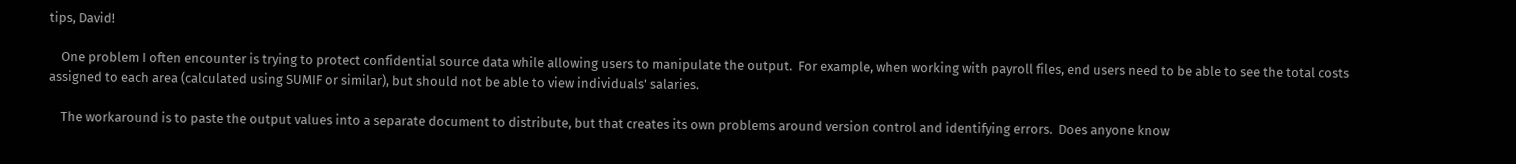tips, David!

    One problem I often encounter is trying to protect confidential source data while allowing users to manipulate the output.  For example, when working with payroll files, end users need to be able to see the total costs assigned to each area (calculated using SUMIF or similar), but should not be able to view individuals' salaries.

    The workaround is to paste the output values into a separate document to distribute, but that creates its own problems around version control and identifying errors.  Does anyone know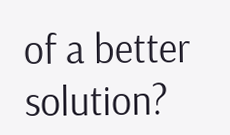of a better solution?